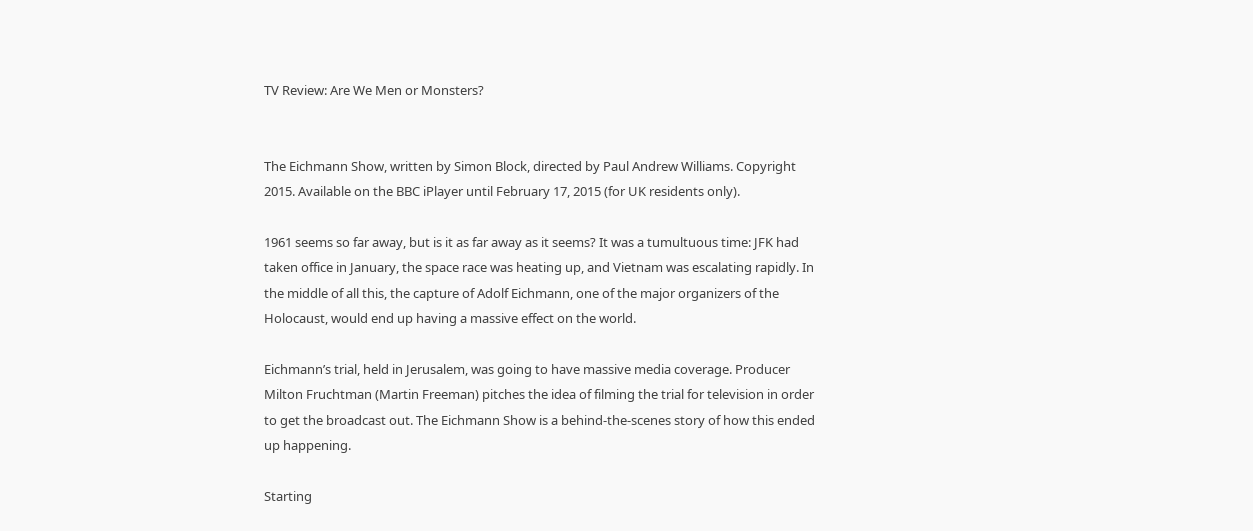TV Review: Are We Men or Monsters?


The Eichmann Show, written by Simon Block, directed by Paul Andrew Williams. Copyright 2015. Available on the BBC iPlayer until February 17, 2015 (for UK residents only).

1961 seems so far away, but is it as far away as it seems? It was a tumultuous time: JFK had taken office in January, the space race was heating up, and Vietnam was escalating rapidly. In the middle of all this, the capture of Adolf Eichmann, one of the major organizers of the Holocaust, would end up having a massive effect on the world.

Eichmann’s trial, held in Jerusalem, was going to have massive media coverage. Producer Milton Fruchtman (Martin Freeman) pitches the idea of filming the trial for television in order to get the broadcast out. The Eichmann Show is a behind-the-scenes story of how this ended up happening.

Starting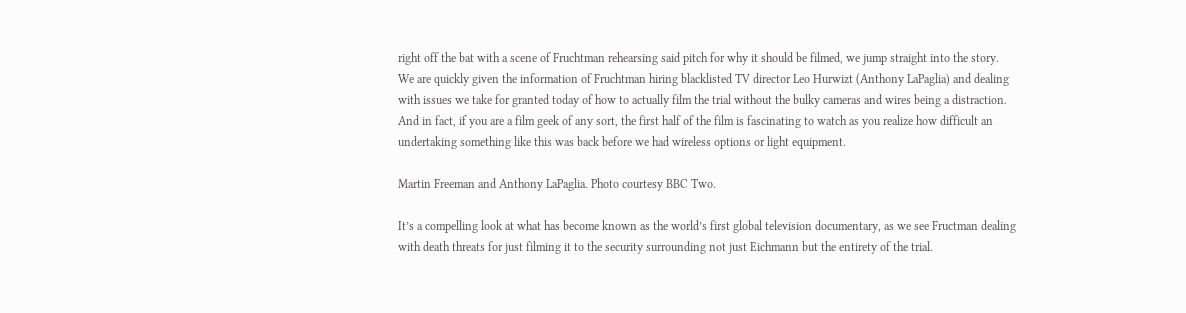right off the bat with a scene of Fruchtman rehearsing said pitch for why it should be filmed, we jump straight into the story. We are quickly given the information of Fruchtman hiring blacklisted TV director Leo Hurwizt (Anthony LaPaglia) and dealing with issues we take for granted today of how to actually film the trial without the bulky cameras and wires being a distraction. And in fact, if you are a film geek of any sort, the first half of the film is fascinating to watch as you realize how difficult an undertaking something like this was back before we had wireless options or light equipment.

Martin Freeman and Anthony LaPaglia. Photo courtesy BBC Two.

It’s a compelling look at what has become known as the world’s first global television documentary, as we see Fructman dealing with death threats for just filming it to the security surrounding not just Eichmann but the entirety of the trial.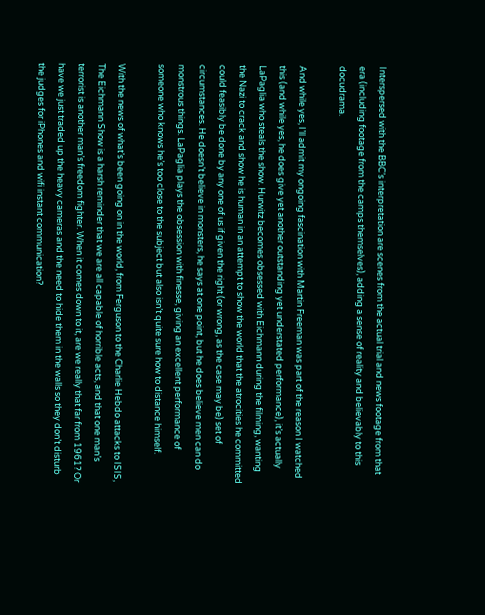Interspersed with the BBC’s interpretation are scenes from the actual trial and news footage from that era (including footage from the camps themselves), adding a sense of reality and believably to this docudrama.

And while yes, I’ll admit my ongoing fascination with Martin Freeman was part of the reason I watched this (and while yes, he does give yet another outstanding yet understated performance), it’s actually LaPaglia who steals the show. Hurwitz becomes obsessed with Eichmann during the filming, wanting the Nazi to crack and show he is human in an attempt to show the world that the atrocities he committed could feasibly be done by any one of us if given the right (or wrong, as the case may be) set of circumstances. He doesn’t believe in monsters, he says at one point, but he does believe men can do monstrous things. LaPaglia plays the obsession with finesse, giving an excellent performance of someone who knows he’s too close to the subject but also isn’t quite sure how to distance himself.

With the news of what’s been going on in the world, from Ferguson to the Charlie Hebdo attacks to ISIS, The Eichmann Show is a harsh reminder that we are all capable of horrible acts, and that one man’s terrorist is another man’s freedom fighter. When it comes down to it, are we really that far from 1961? Or have we just traded up the heavy cameras and the need to hide them in the walls so they don’t disturb the judges for iPhones and wifi instant communication?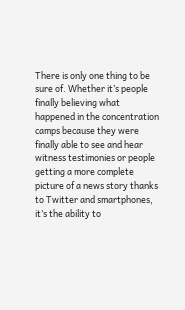There is only one thing to be sure of. Whether it’s people finally believing what happened in the concentration camps because they were finally able to see and hear witness testimonies or people getting a more complete picture of a news story thanks to Twitter and smartphones, it’s the ability to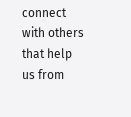connect with others that help us from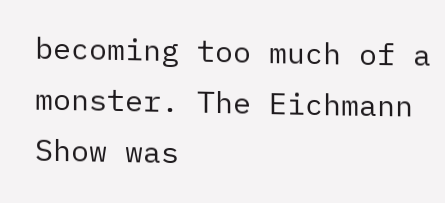becoming too much of a monster. The Eichmann Show was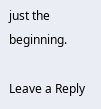just the beginning.

Leave a Reply